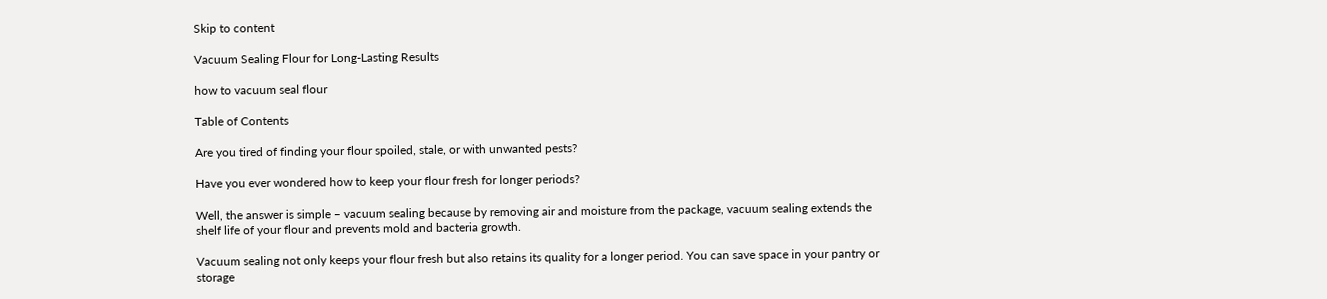Skip to content

Vacuum Sealing Flour for Long-Lasting Results

how to vacuum seal flour

Table of Contents

Are you tired of finding your flour spoiled, stale, or with unwanted pests?

Have you ever wondered how to keep your flour fresh for longer periods?

Well, the answer is simple – vacuum sealing because by removing air and moisture from the package, vacuum sealing extends the shelf life of your flour and prevents mold and bacteria growth.

Vacuum sealing not only keeps your flour fresh but also retains its quality for a longer period. You can save space in your pantry or storage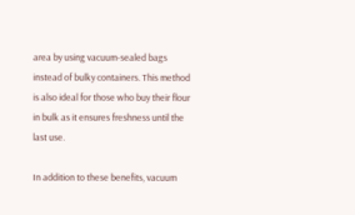area by using vacuum-sealed bags instead of bulky containers. This method is also ideal for those who buy their flour in bulk as it ensures freshness until the last use.

In addition to these benefits, vacuum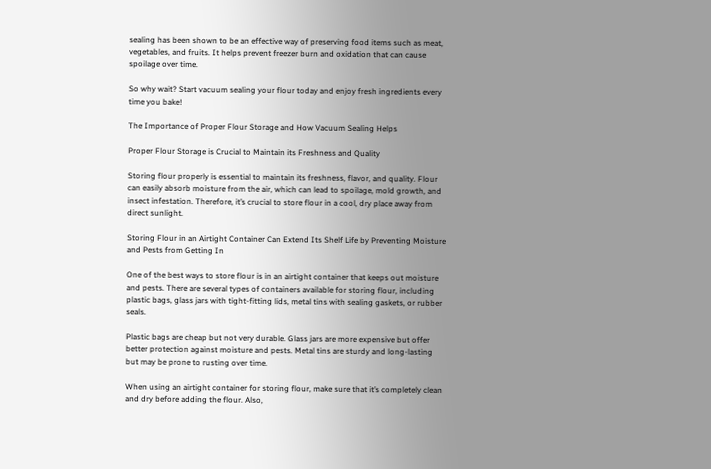sealing has been shown to be an effective way of preserving food items such as meat, vegetables, and fruits. It helps prevent freezer burn and oxidation that can cause spoilage over time.

So why wait? Start vacuum sealing your flour today and enjoy fresh ingredients every time you bake!

The Importance of Proper Flour Storage and How Vacuum Sealing Helps

Proper Flour Storage is Crucial to Maintain its Freshness and Quality

Storing flour properly is essential to maintain its freshness, flavor, and quality. Flour can easily absorb moisture from the air, which can lead to spoilage, mold growth, and insect infestation. Therefore, it’s crucial to store flour in a cool, dry place away from direct sunlight.

Storing Flour in an Airtight Container Can Extend Its Shelf Life by Preventing Moisture and Pests from Getting In

One of the best ways to store flour is in an airtight container that keeps out moisture and pests. There are several types of containers available for storing flour, including plastic bags, glass jars with tight-fitting lids, metal tins with sealing gaskets, or rubber seals.

Plastic bags are cheap but not very durable. Glass jars are more expensive but offer better protection against moisture and pests. Metal tins are sturdy and long-lasting but may be prone to rusting over time.

When using an airtight container for storing flour, make sure that it’s completely clean and dry before adding the flour. Also,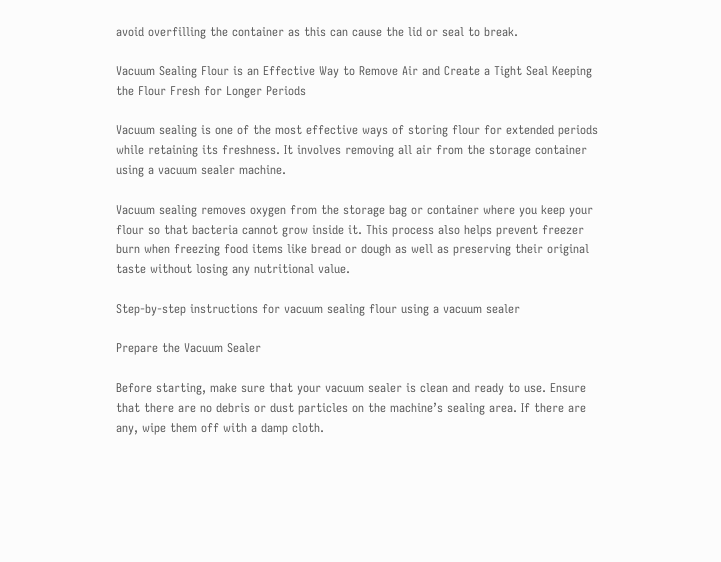avoid overfilling the container as this can cause the lid or seal to break.

Vacuum Sealing Flour is an Effective Way to Remove Air and Create a Tight Seal Keeping the Flour Fresh for Longer Periods

Vacuum sealing is one of the most effective ways of storing flour for extended periods while retaining its freshness. It involves removing all air from the storage container using a vacuum sealer machine.

Vacuum sealing removes oxygen from the storage bag or container where you keep your flour so that bacteria cannot grow inside it. This process also helps prevent freezer burn when freezing food items like bread or dough as well as preserving their original taste without losing any nutritional value.

Step-by-step instructions for vacuum sealing flour using a vacuum sealer

Prepare the Vacuum Sealer

Before starting, make sure that your vacuum sealer is clean and ready to use. Ensure that there are no debris or dust particles on the machine’s sealing area. If there are any, wipe them off with a damp cloth.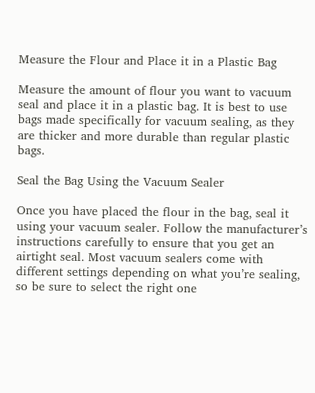Measure the Flour and Place it in a Plastic Bag

Measure the amount of flour you want to vacuum seal and place it in a plastic bag. It is best to use bags made specifically for vacuum sealing, as they are thicker and more durable than regular plastic bags.

Seal the Bag Using the Vacuum Sealer

Once you have placed the flour in the bag, seal it using your vacuum sealer. Follow the manufacturer’s instructions carefully to ensure that you get an airtight seal. Most vacuum sealers come with different settings depending on what you’re sealing, so be sure to select the right one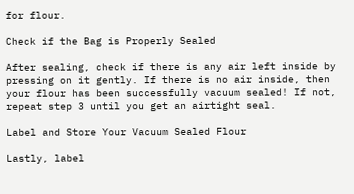for flour.

Check if the Bag is Properly Sealed

After sealing, check if there is any air left inside by pressing on it gently. If there is no air inside, then your flour has been successfully vacuum sealed! If not, repeat step 3 until you get an airtight seal.

Label and Store Your Vacuum Sealed Flour

Lastly, label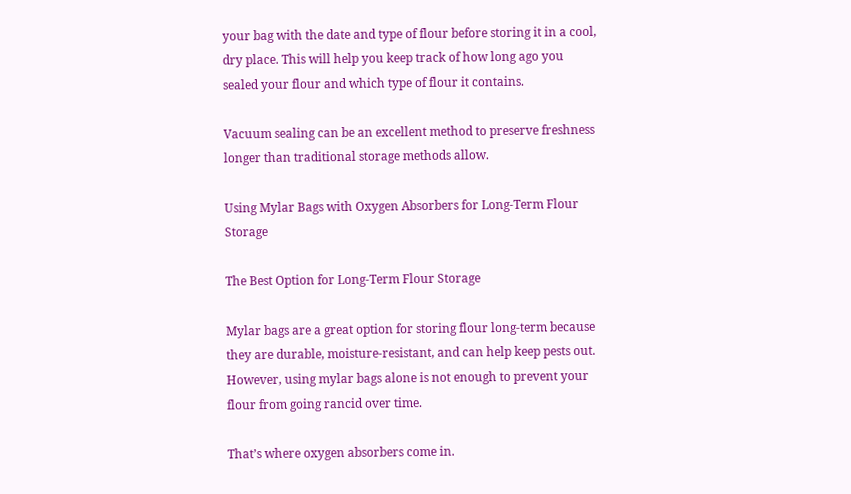your bag with the date and type of flour before storing it in a cool, dry place. This will help you keep track of how long ago you sealed your flour and which type of flour it contains.

Vacuum sealing can be an excellent method to preserve freshness longer than traditional storage methods allow.

Using Mylar Bags with Oxygen Absorbers for Long-Term Flour Storage

The Best Option for Long-Term Flour Storage

Mylar bags are a great option for storing flour long-term because they are durable, moisture-resistant, and can help keep pests out. However, using mylar bags alone is not enough to prevent your flour from going rancid over time.

That’s where oxygen absorbers come in.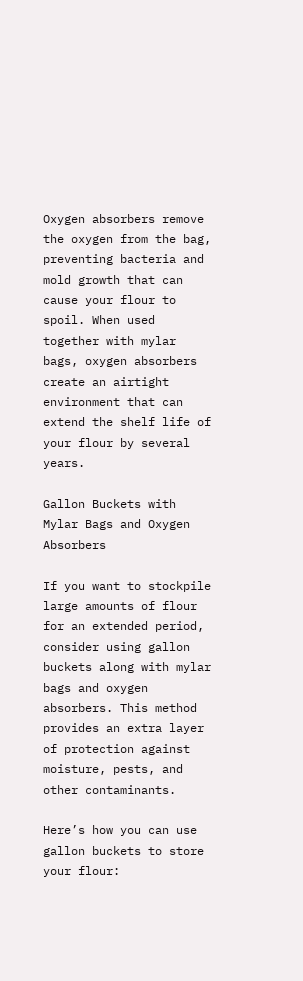Oxygen absorbers remove the oxygen from the bag, preventing bacteria and mold growth that can cause your flour to spoil. When used together with mylar bags, oxygen absorbers create an airtight environment that can extend the shelf life of your flour by several years.

Gallon Buckets with Mylar Bags and Oxygen Absorbers

If you want to stockpile large amounts of flour for an extended period, consider using gallon buckets along with mylar bags and oxygen absorbers. This method provides an extra layer of protection against moisture, pests, and other contaminants.

Here’s how you can use gallon buckets to store your flour: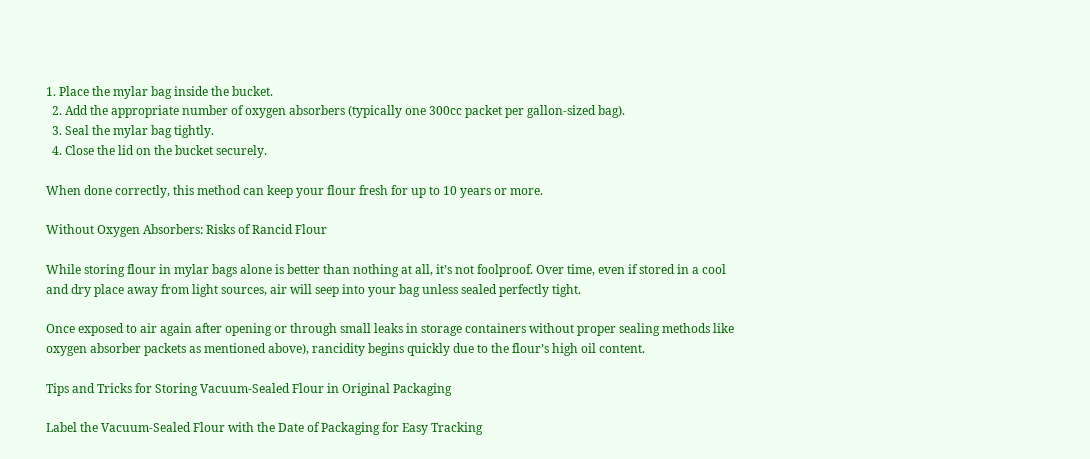1. Place the mylar bag inside the bucket.
  2. Add the appropriate number of oxygen absorbers (typically one 300cc packet per gallon-sized bag).
  3. Seal the mylar bag tightly.
  4. Close the lid on the bucket securely.

When done correctly, this method can keep your flour fresh for up to 10 years or more.

Without Oxygen Absorbers: Risks of Rancid Flour

While storing flour in mylar bags alone is better than nothing at all, it’s not foolproof. Over time, even if stored in a cool and dry place away from light sources, air will seep into your bag unless sealed perfectly tight.

Once exposed to air again after opening or through small leaks in storage containers without proper sealing methods like oxygen absorber packets as mentioned above), rancidity begins quickly due to the flour’s high oil content.

Tips and Tricks for Storing Vacuum-Sealed Flour in Original Packaging

Label the Vacuum-Sealed Flour with the Date of Packaging for Easy Tracking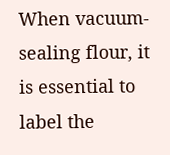When vacuum-sealing flour, it is essential to label the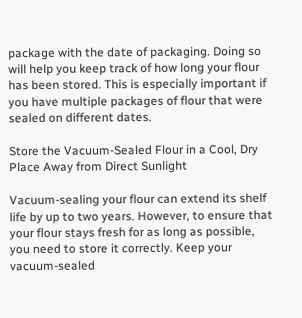package with the date of packaging. Doing so will help you keep track of how long your flour has been stored. This is especially important if you have multiple packages of flour that were sealed on different dates.

Store the Vacuum-Sealed Flour in a Cool, Dry Place Away from Direct Sunlight

Vacuum-sealing your flour can extend its shelf life by up to two years. However, to ensure that your flour stays fresh for as long as possible, you need to store it correctly. Keep your vacuum-sealed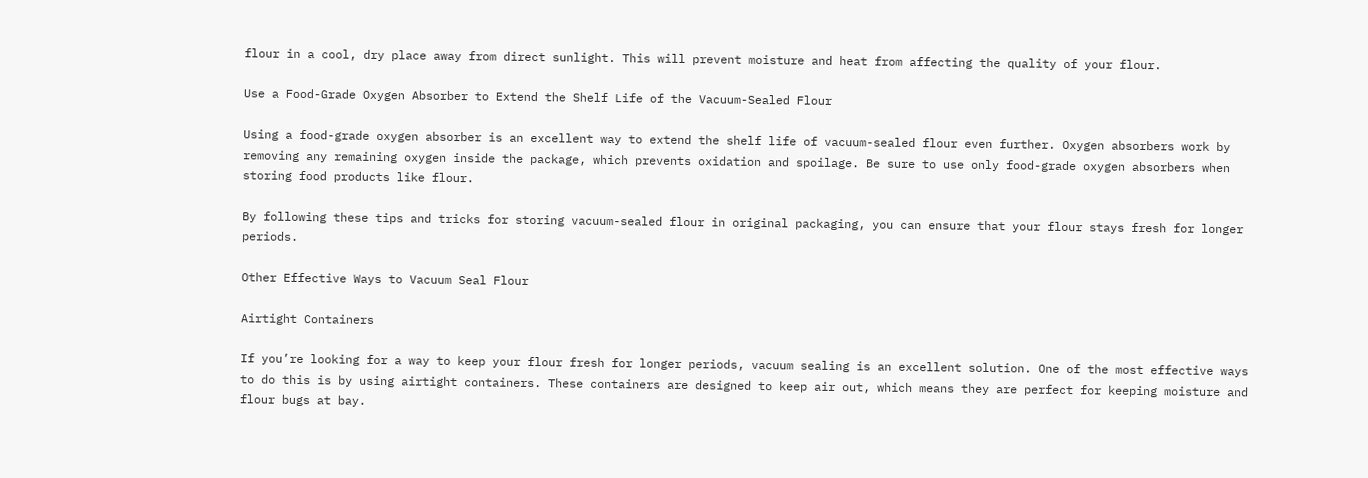flour in a cool, dry place away from direct sunlight. This will prevent moisture and heat from affecting the quality of your flour.

Use a Food-Grade Oxygen Absorber to Extend the Shelf Life of the Vacuum-Sealed Flour

Using a food-grade oxygen absorber is an excellent way to extend the shelf life of vacuum-sealed flour even further. Oxygen absorbers work by removing any remaining oxygen inside the package, which prevents oxidation and spoilage. Be sure to use only food-grade oxygen absorbers when storing food products like flour.

By following these tips and tricks for storing vacuum-sealed flour in original packaging, you can ensure that your flour stays fresh for longer periods.

Other Effective Ways to Vacuum Seal Flour

Airtight Containers

If you’re looking for a way to keep your flour fresh for longer periods, vacuum sealing is an excellent solution. One of the most effective ways to do this is by using airtight containers. These containers are designed to keep air out, which means they are perfect for keeping moisture and flour bugs at bay.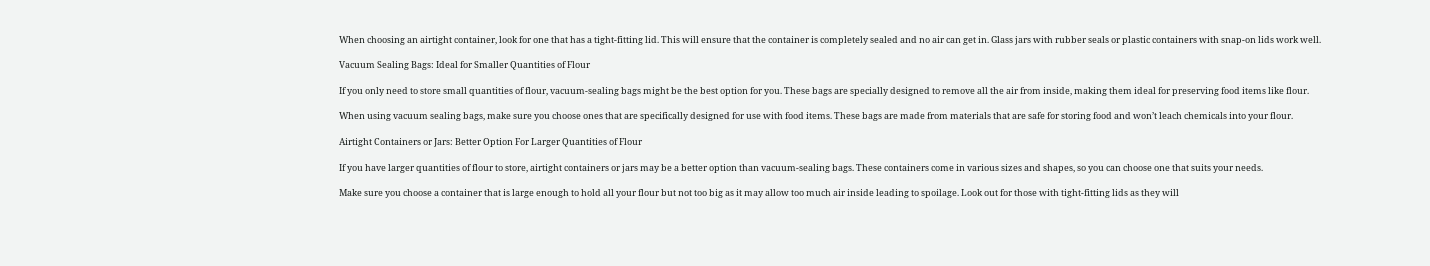When choosing an airtight container, look for one that has a tight-fitting lid. This will ensure that the container is completely sealed and no air can get in. Glass jars with rubber seals or plastic containers with snap-on lids work well.

Vacuum Sealing Bags: Ideal for Smaller Quantities of Flour

If you only need to store small quantities of flour, vacuum-sealing bags might be the best option for you. These bags are specially designed to remove all the air from inside, making them ideal for preserving food items like flour.

When using vacuum sealing bags, make sure you choose ones that are specifically designed for use with food items. These bags are made from materials that are safe for storing food and won’t leach chemicals into your flour.

Airtight Containers or Jars: Better Option For Larger Quantities of Flour

If you have larger quantities of flour to store, airtight containers or jars may be a better option than vacuum-sealing bags. These containers come in various sizes and shapes, so you can choose one that suits your needs.

Make sure you choose a container that is large enough to hold all your flour but not too big as it may allow too much air inside leading to spoilage. Look out for those with tight-fitting lids as they will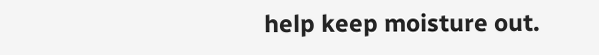help keep moisture out.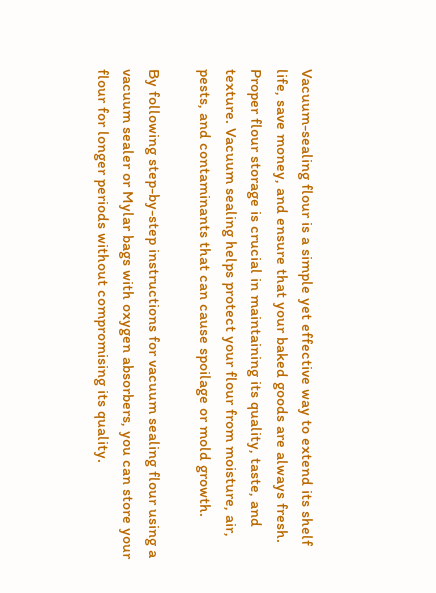Vacuum-sealing flour is a simple yet effective way to extend its shelf life, save money, and ensure that your baked goods are always fresh. Proper flour storage is crucial in maintaining its quality, taste, and texture. Vacuum sealing helps protect your flour from moisture, air, pests, and contaminants that can cause spoilage or mold growth.

By following step-by-step instructions for vacuum sealing flour using a vacuum sealer or Mylar bags with oxygen absorbers, you can store your flour for longer periods without compromising its quality.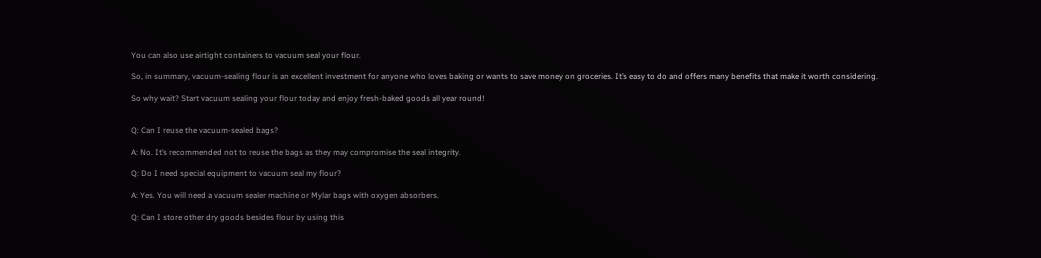You can also use airtight containers to vacuum seal your flour.

So, in summary, vacuum-sealing flour is an excellent investment for anyone who loves baking or wants to save money on groceries. It’s easy to do and offers many benefits that make it worth considering.

So why wait? Start vacuum sealing your flour today and enjoy fresh-baked goods all year round!


Q: Can I reuse the vacuum-sealed bags?

A: No. It’s recommended not to reuse the bags as they may compromise the seal integrity.

Q: Do I need special equipment to vacuum seal my flour?

A: Yes. You will need a vacuum sealer machine or Mylar bags with oxygen absorbers.

Q: Can I store other dry goods besides flour by using this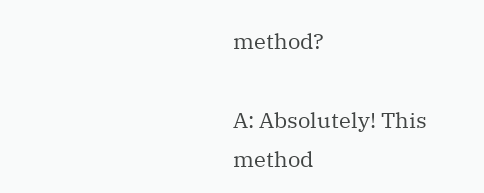method?

A: Absolutely! This method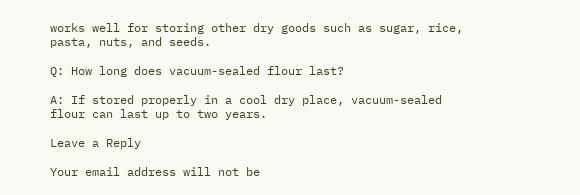works well for storing other dry goods such as sugar, rice, pasta, nuts, and seeds.

Q: How long does vacuum-sealed flour last?

A: If stored properly in a cool dry place, vacuum-sealed flour can last up to two years.

Leave a Reply

Your email address will not be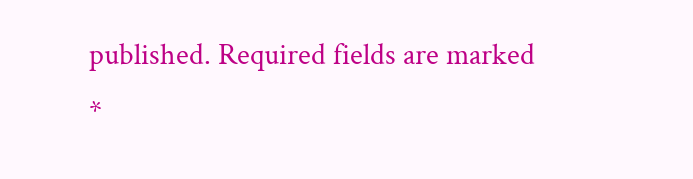published. Required fields are marked *